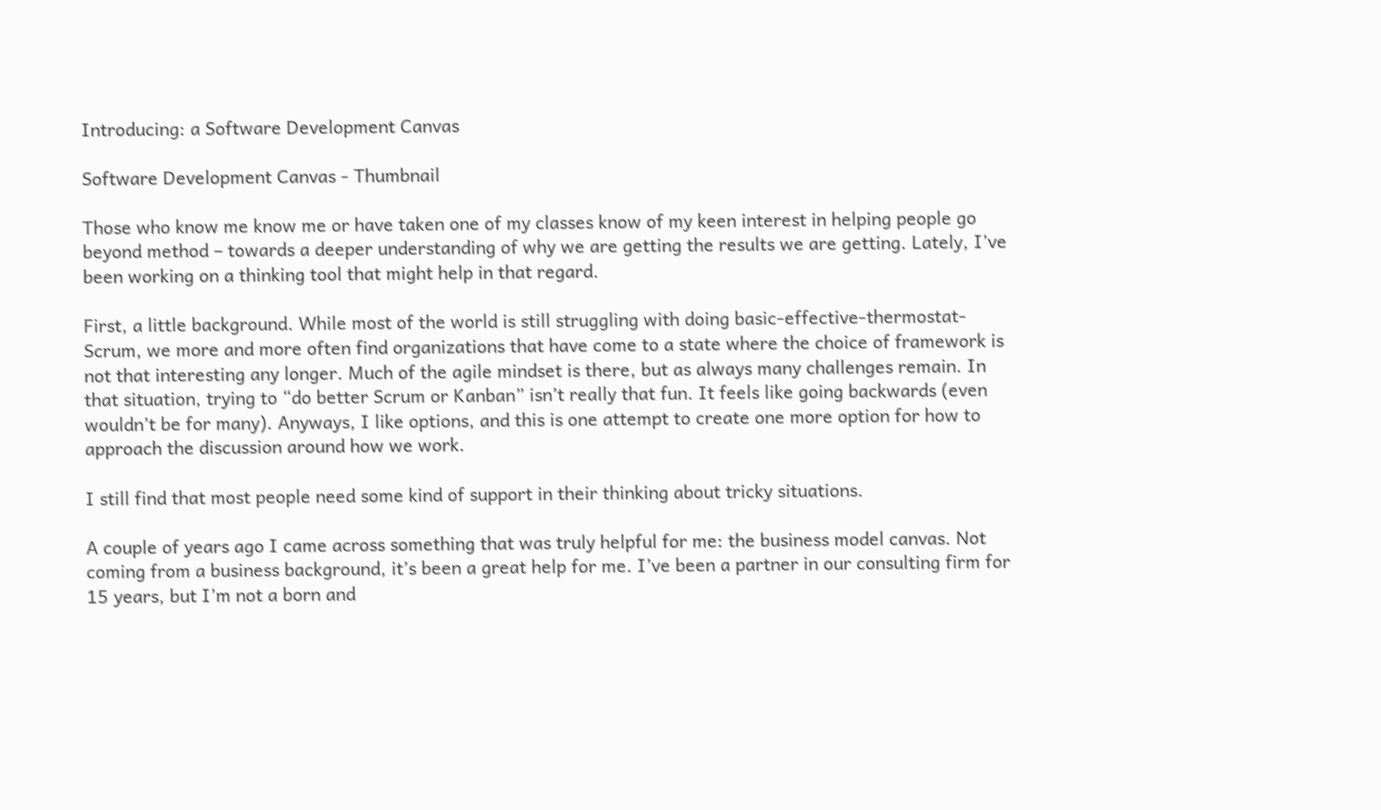Introducing: a Software Development Canvas

Software Development Canvas - Thumbnail

Those who know me know me or have taken one of my classes know of my keen interest in helping people go beyond method – towards a deeper understanding of why we are getting the results we are getting. Lately, I’ve been working on a thinking tool that might help in that regard.

First, a little background. While most of the world is still struggling with doing basic-effective-thermostat-Scrum, we more and more often find organizations that have come to a state where the choice of framework is not that interesting any longer. Much of the agile mindset is there, but as always many challenges remain. In that situation, trying to “do better Scrum or Kanban” isn’t really that fun. It feels like going backwards (even wouldn’t be for many). Anyways, I like options, and this is one attempt to create one more option for how to approach the discussion around how we work.

I still find that most people need some kind of support in their thinking about tricky situations.

A couple of years ago I came across something that was truly helpful for me: the business model canvas. Not coming from a business background, it’s been a great help for me. I’ve been a partner in our consulting firm for 15 years, but I’m not a born and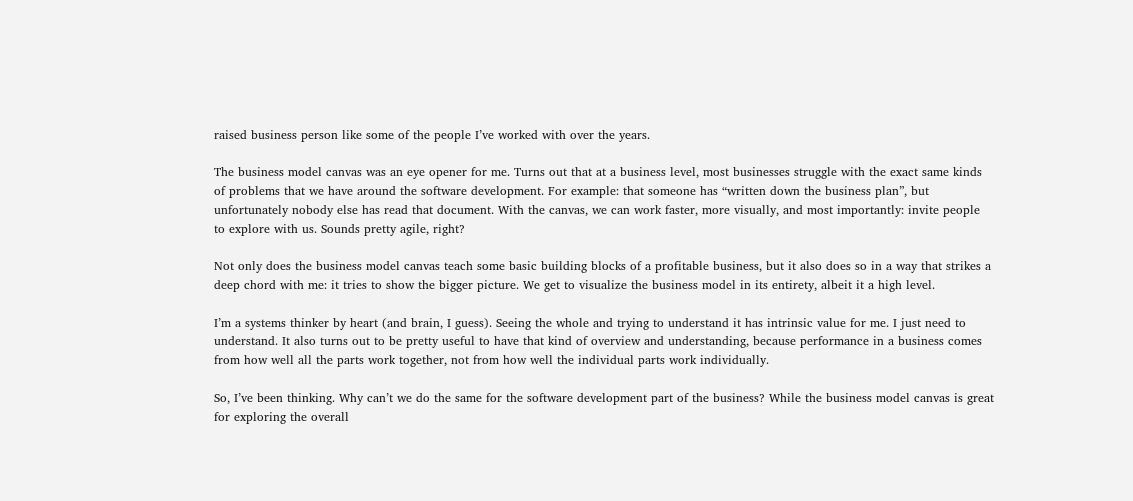raised business person like some of the people I’ve worked with over the years.

The business model canvas was an eye opener for me. Turns out that at a business level, most businesses struggle with the exact same kinds of problems that we have around the software development. For example: that someone has “written down the business plan”, but unfortunately nobody else has read that document. With the canvas, we can work faster, more visually, and most importantly: invite people to explore with us. Sounds pretty agile, right?

Not only does the business model canvas teach some basic building blocks of a profitable business, but it also does so in a way that strikes a deep chord with me: it tries to show the bigger picture. We get to visualize the business model in its entirety, albeit it a high level.

I’m a systems thinker by heart (and brain, I guess). Seeing the whole and trying to understand it has intrinsic value for me. I just need to understand. It also turns out to be pretty useful to have that kind of overview and understanding, because performance in a business comes from how well all the parts work together, not from how well the individual parts work individually.

So, I’ve been thinking. Why can’t we do the same for the software development part of the business? While the business model canvas is great for exploring the overall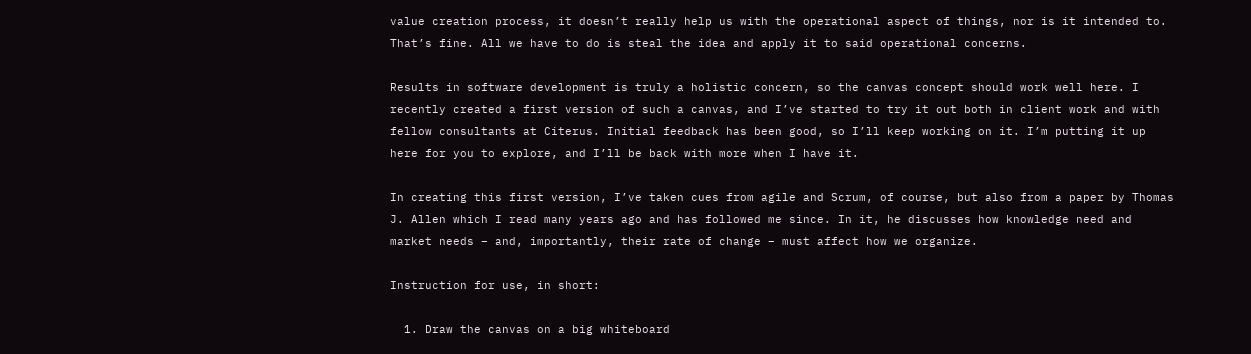value creation process, it doesn’t really help us with the operational aspect of things, nor is it intended to. That’s fine. All we have to do is steal the idea and apply it to said operational concerns.

Results in software development is truly a holistic concern, so the canvas concept should work well here. I recently created a first version of such a canvas, and I’ve started to try it out both in client work and with fellow consultants at Citerus. Initial feedback has been good, so I’ll keep working on it. I’m putting it up here for you to explore, and I’ll be back with more when I have it.

In creating this first version, I’ve taken cues from agile and Scrum, of course, but also from a paper by Thomas J. Allen which I read many years ago and has followed me since. In it, he discusses how knowledge need and market needs – and, importantly, their rate of change – must affect how we organize.

Instruction for use, in short:

  1. Draw the canvas on a big whiteboard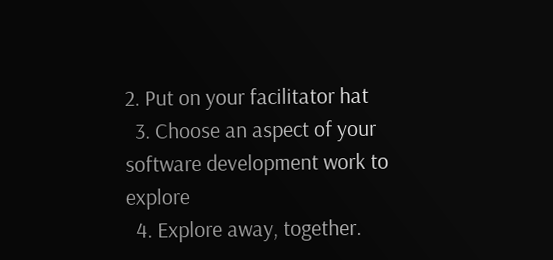2. Put on your facilitator hat
  3. Choose an aspect of your software development work to explore
  4. Explore away, together.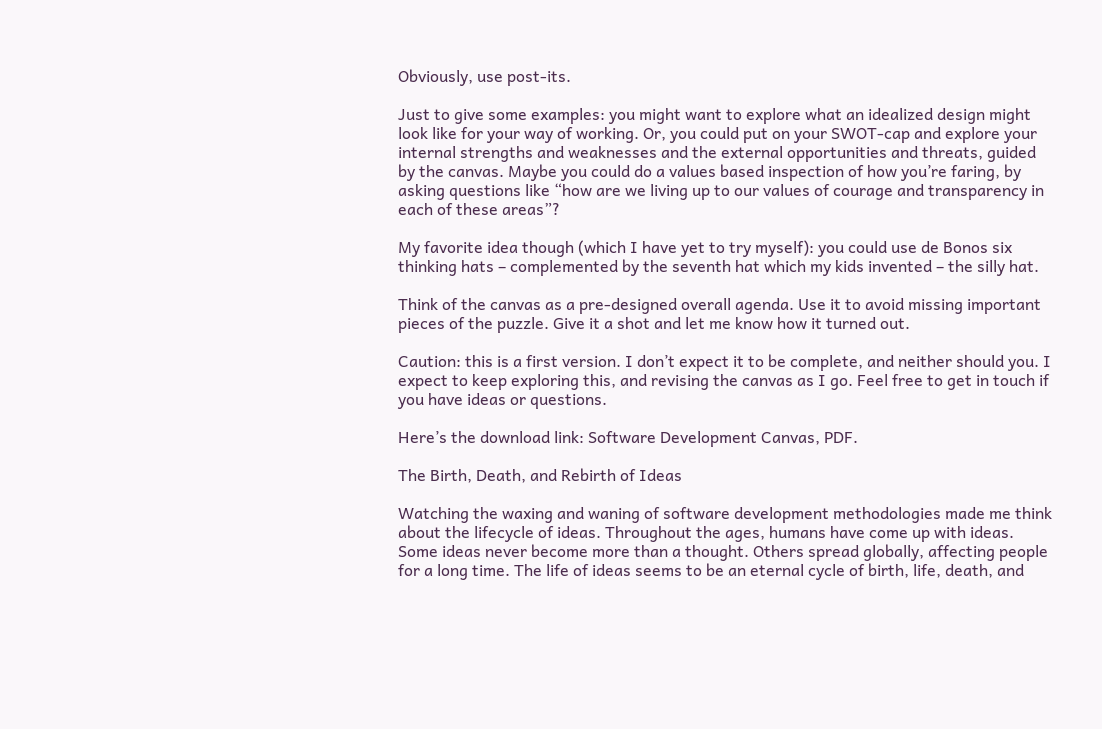Obviously, use post-its.

Just to give some examples: you might want to explore what an idealized design might look like for your way of working. Or, you could put on your SWOT-cap and explore your internal strengths and weaknesses and the external opportunities and threats, guided by the canvas. Maybe you could do a values based inspection of how you’re faring, by asking questions like “how are we living up to our values of courage and transparency in each of these areas”?

My favorite idea though (which I have yet to try myself): you could use de Bonos six thinking hats – complemented by the seventh hat which my kids invented – the silly hat.

Think of the canvas as a pre-designed overall agenda. Use it to avoid missing important pieces of the puzzle. Give it a shot and let me know how it turned out.

Caution: this is a first version. I don’t expect it to be complete, and neither should you. I expect to keep exploring this, and revising the canvas as I go. Feel free to get in touch if you have ideas or questions.

Here’s the download link: Software Development Canvas, PDF.

The Birth, Death, and Rebirth of Ideas

Watching the waxing and waning of software development methodologies made me think about the lifecycle of ideas. Throughout the ages, humans have come up with ideas. Some ideas never become more than a thought. Others spread globally, affecting people for a long time. The life of ideas seems to be an eternal cycle of birth, life, death, and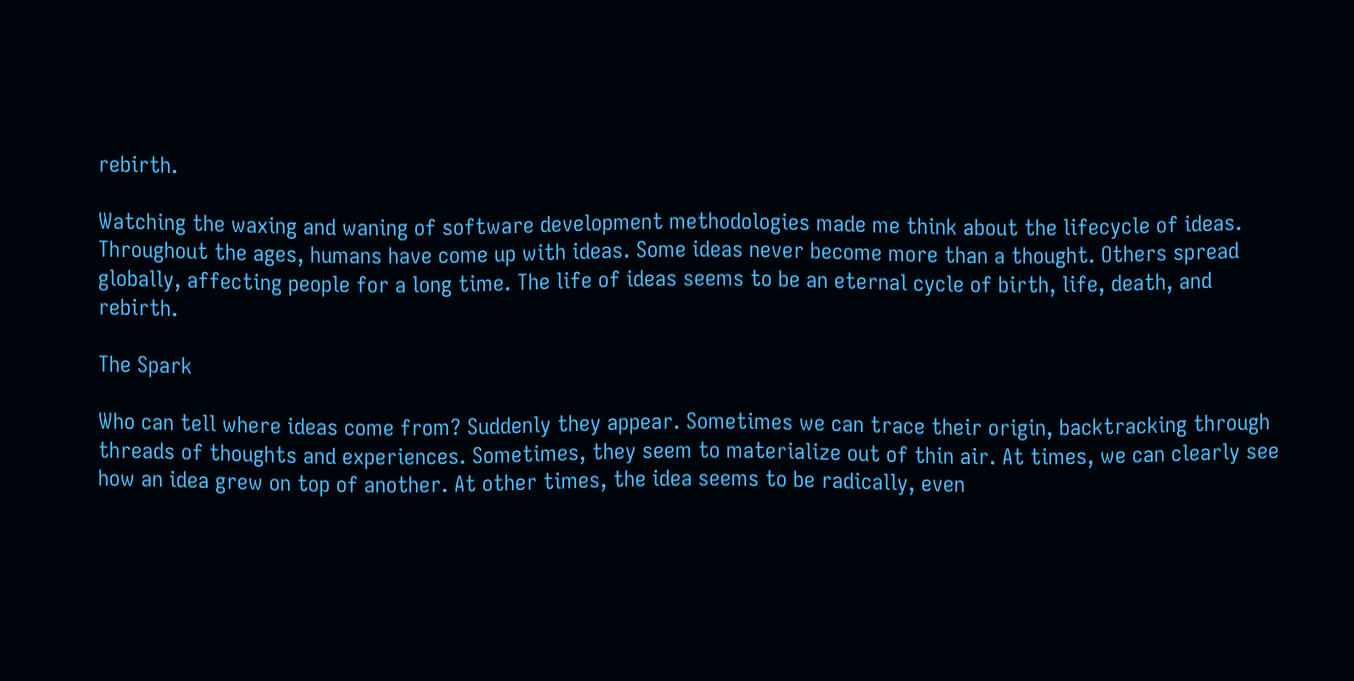rebirth.

Watching the waxing and waning of software development methodologies made me think about the lifecycle of ideas. Throughout the ages, humans have come up with ideas. Some ideas never become more than a thought. Others spread globally, affecting people for a long time. The life of ideas seems to be an eternal cycle of birth, life, death, and rebirth.

The Spark

Who can tell where ideas come from? Suddenly they appear. Sometimes we can trace their origin, backtracking through threads of thoughts and experiences. Sometimes, they seem to materialize out of thin air. At times, we can clearly see how an idea grew on top of another. At other times, the idea seems to be radically, even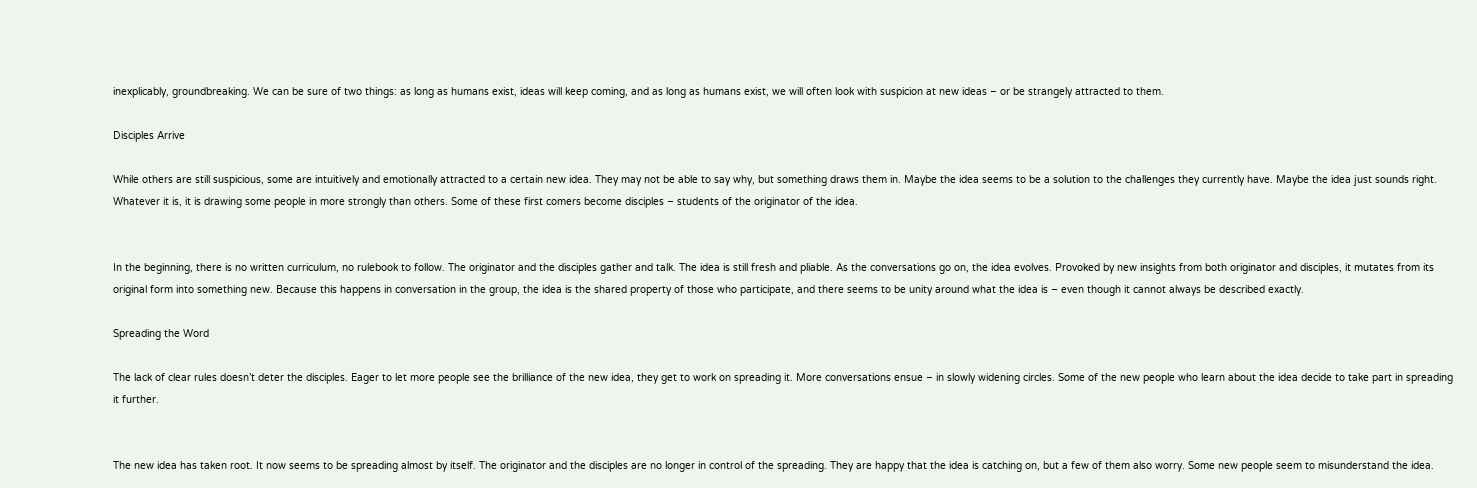inexplicably, groundbreaking. We can be sure of two things: as long as humans exist, ideas will keep coming, and as long as humans exist, we will often look with suspicion at new ideas – or be strangely attracted to them.

Disciples Arrive

While others are still suspicious, some are intuitively and emotionally attracted to a certain new idea. They may not be able to say why, but something draws them in. Maybe the idea seems to be a solution to the challenges they currently have. Maybe the idea just sounds right. Whatever it is, it is drawing some people in more strongly than others. Some of these first comers become disciples – students of the originator of the idea.


In the beginning, there is no written curriculum, no rulebook to follow. The originator and the disciples gather and talk. The idea is still fresh and pliable. As the conversations go on, the idea evolves. Provoked by new insights from both originator and disciples, it mutates from its original form into something new. Because this happens in conversation in the group, the idea is the shared property of those who participate, and there seems to be unity around what the idea is – even though it cannot always be described exactly.

Spreading the Word

The lack of clear rules doesn’t deter the disciples. Eager to let more people see the brilliance of the new idea, they get to work on spreading it. More conversations ensue – in slowly widening circles. Some of the new people who learn about the idea decide to take part in spreading it further.


The new idea has taken root. It now seems to be spreading almost by itself. The originator and the disciples are no longer in control of the spreading. They are happy that the idea is catching on, but a few of them also worry. Some new people seem to misunderstand the idea.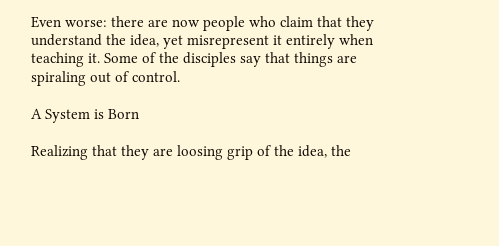Even worse: there are now people who claim that they understand the idea, yet misrepresent it entirely when teaching it. Some of the disciples say that things are spiraling out of control.

A System is Born

Realizing that they are loosing grip of the idea, the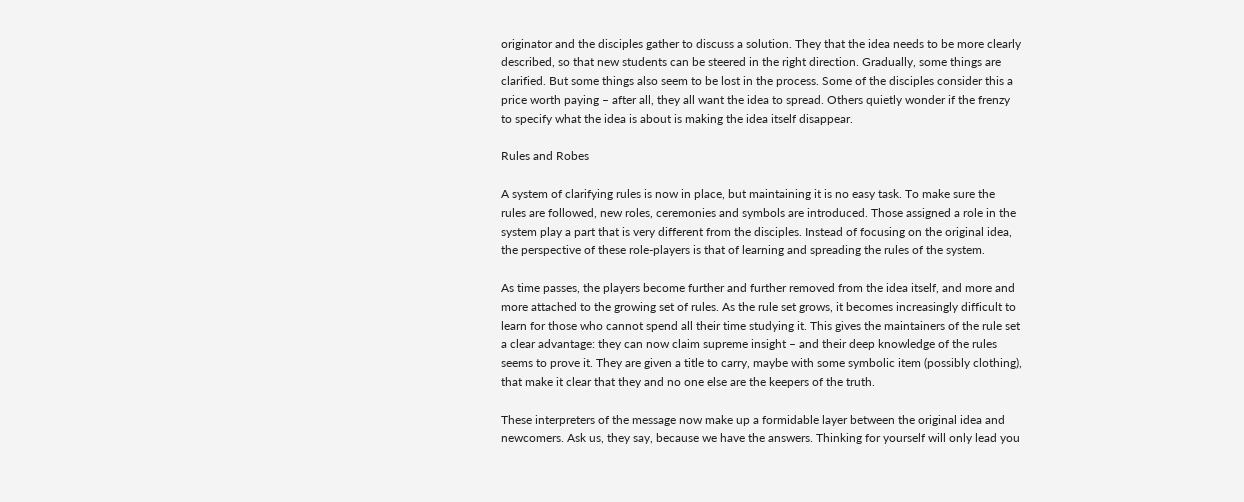originator and the disciples gather to discuss a solution. They that the idea needs to be more clearly described, so that new students can be steered in the right direction. Gradually, some things are clarified. But some things also seem to be lost in the process. Some of the disciples consider this a price worth paying – after all, they all want the idea to spread. Others quietly wonder if the frenzy to specify what the idea is about is making the idea itself disappear.

Rules and Robes

A system of clarifying rules is now in place, but maintaining it is no easy task. To make sure the rules are followed, new roles, ceremonies and symbols are introduced. Those assigned a role in the system play a part that is very different from the disciples. Instead of focusing on the original idea, the perspective of these role-players is that of learning and spreading the rules of the system.

As time passes, the players become further and further removed from the idea itself, and more and more attached to the growing set of rules. As the rule set grows, it becomes increasingly difficult to learn for those who cannot spend all their time studying it. This gives the maintainers of the rule set a clear advantage: they can now claim supreme insight – and their deep knowledge of the rules seems to prove it. They are given a title to carry, maybe with some symbolic item (possibly clothing), that make it clear that they and no one else are the keepers of the truth.

These interpreters of the message now make up a formidable layer between the original idea and newcomers. Ask us, they say, because we have the answers. Thinking for yourself will only lead you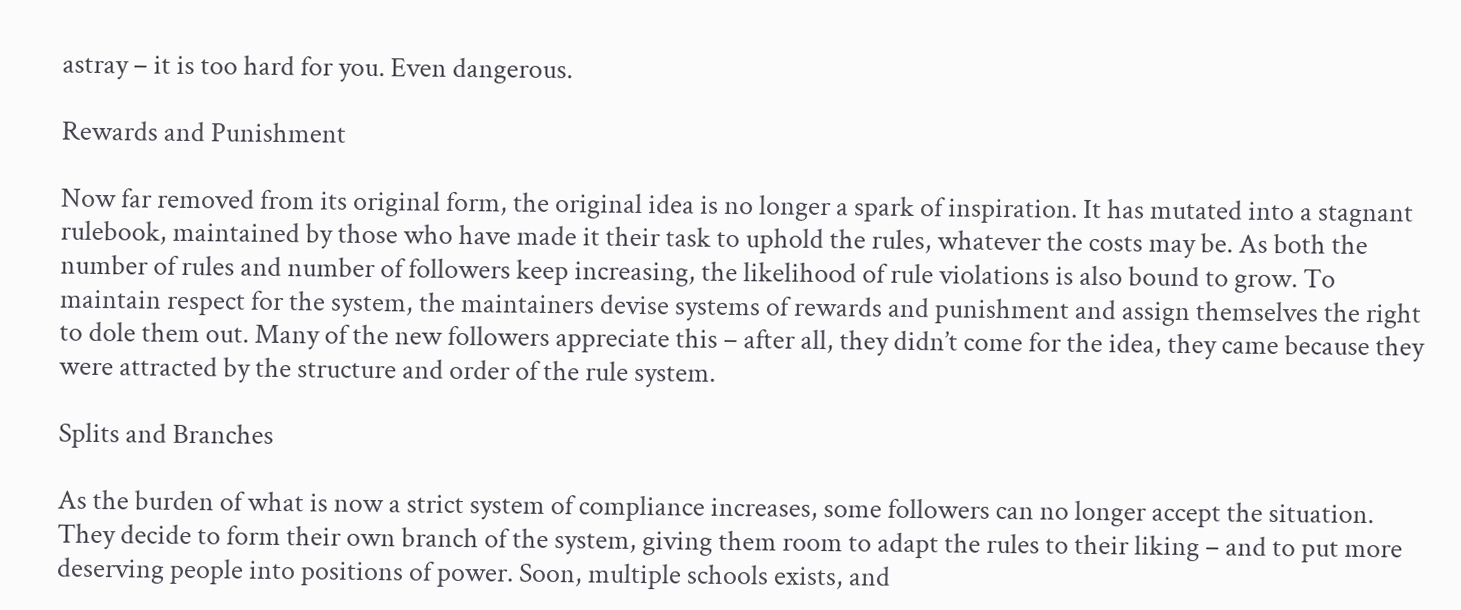astray – it is too hard for you. Even dangerous.

Rewards and Punishment

Now far removed from its original form, the original idea is no longer a spark of inspiration. It has mutated into a stagnant rulebook, maintained by those who have made it their task to uphold the rules, whatever the costs may be. As both the number of rules and number of followers keep increasing, the likelihood of rule violations is also bound to grow. To maintain respect for the system, the maintainers devise systems of rewards and punishment and assign themselves the right to dole them out. Many of the new followers appreciate this – after all, they didn’t come for the idea, they came because they were attracted by the structure and order of the rule system.

Splits and Branches

As the burden of what is now a strict system of compliance increases, some followers can no longer accept the situation. They decide to form their own branch of the system, giving them room to adapt the rules to their liking – and to put more deserving people into positions of power. Soon, multiple schools exists, and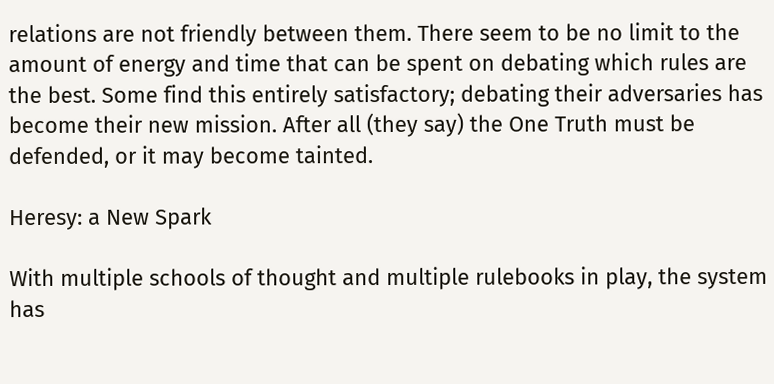relations are not friendly between them. There seem to be no limit to the amount of energy and time that can be spent on debating which rules are the best. Some find this entirely satisfactory; debating their adversaries has become their new mission. After all (they say) the One Truth must be defended, or it may become tainted.

Heresy: a New Spark

With multiple schools of thought and multiple rulebooks in play, the system has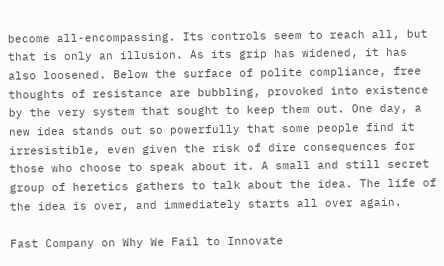become all-encompassing. Its controls seem to reach all, but that is only an illusion. As its grip has widened, it has also loosened. Below the surface of polite compliance, free thoughts of resistance are bubbling, provoked into existence by the very system that sought to keep them out. One day, a new idea stands out so powerfully that some people find it irresistible, even given the risk of dire consequences for those who choose to speak about it. A small and still secret group of heretics gathers to talk about the idea. The life of the idea is over, and immediately starts all over again.

Fast Company on Why We Fail to Innovate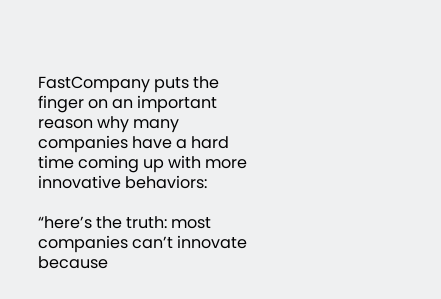FastCompany puts the finger on an important reason why many companies have a hard time coming up with more innovative behaviors:

“here’s the truth: most companies can’t innovate because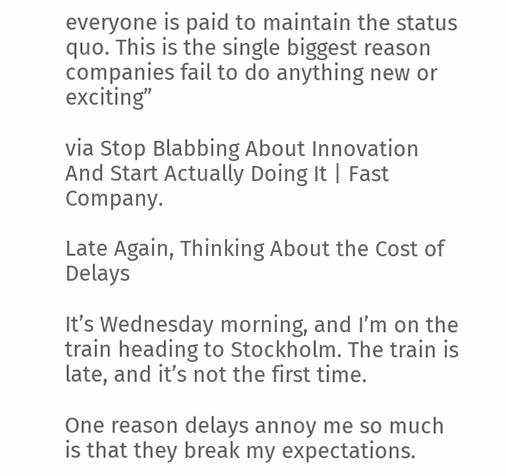everyone is paid to maintain the status quo. This is the single biggest reason companies fail to do anything new or exciting”

via Stop Blabbing About Innovation And Start Actually Doing It | Fast Company.

Late Again, Thinking About the Cost of Delays

It’s Wednesday morning, and I’m on the train heading to Stockholm. The train is late, and it’s not the first time.

One reason delays annoy me so much is that they break my expectations.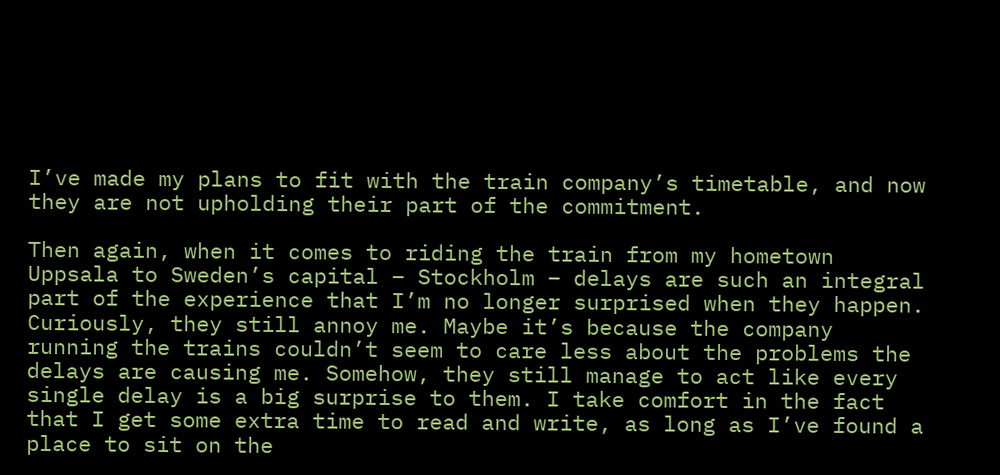I’ve made my plans to fit with the train company’s timetable, and now they are not upholding their part of the commitment.

Then again, when it comes to riding the train from my hometown Uppsala to Sweden’s capital – Stockholm – delays are such an integral part of the experience that I’m no longer surprised when they happen. Curiously, they still annoy me. Maybe it’s because the company running the trains couldn’t seem to care less about the problems the delays are causing me. Somehow, they still manage to act like every single delay is a big surprise to them. I take comfort in the fact that I get some extra time to read and write, as long as I’ve found a place to sit on the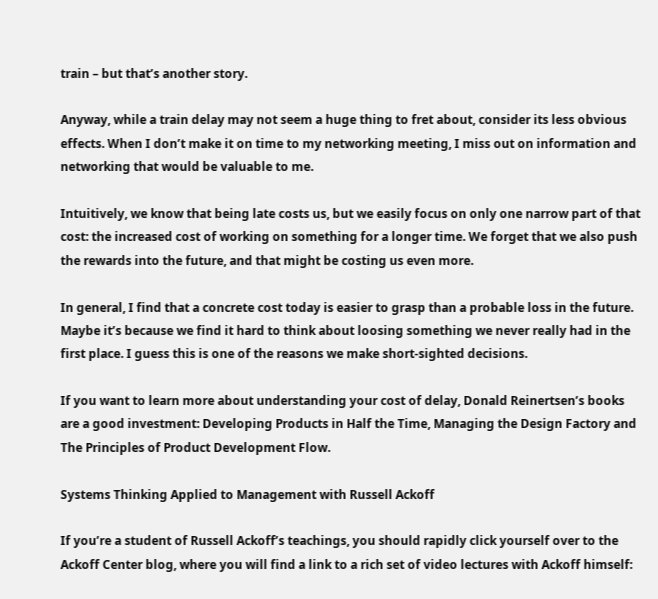train – but that’s another story.

Anyway, while a train delay may not seem a huge thing to fret about, consider its less obvious effects. When I don’t make it on time to my networking meeting, I miss out on information and networking that would be valuable to me.

Intuitively, we know that being late costs us, but we easily focus on only one narrow part of that cost: the increased cost of working on something for a longer time. We forget that we also push the rewards into the future, and that might be costing us even more.

In general, I find that a concrete cost today is easier to grasp than a probable loss in the future. Maybe it’s because we find it hard to think about loosing something we never really had in the first place. I guess this is one of the reasons we make short-sighted decisions.

If you want to learn more about understanding your cost of delay, Donald Reinertsen’s books are a good investment: Developing Products in Half the Time, Managing the Design Factory and The Principles of Product Development Flow.

Systems Thinking Applied to Management with Russell Ackoff

If you’re a student of Russell Ackoff’s teachings, you should rapidly click yourself over to the Ackoff Center blog, where you will find a link to a rich set of video lectures with Ackoff himself: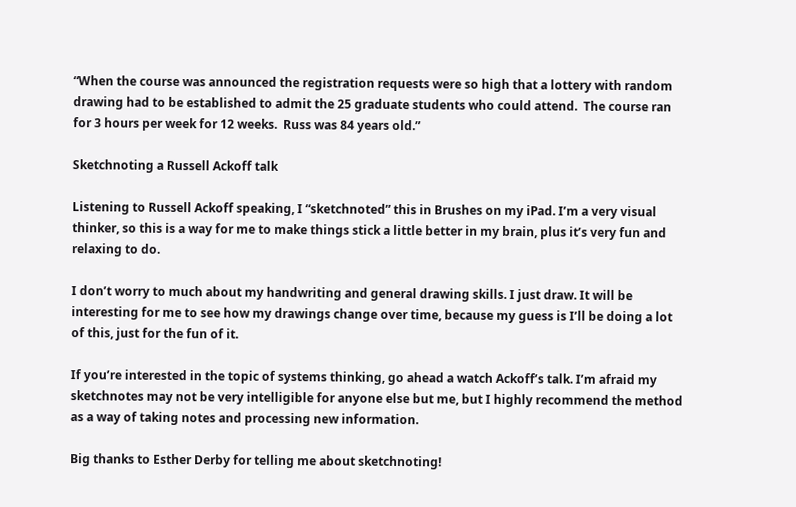“When the course was announced the registration requests were so high that a lottery with random drawing had to be established to admit the 25 graduate students who could attend.  The course ran for 3 hours per week for 12 weeks.  Russ was 84 years old.”

Sketchnoting a Russell Ackoff talk

Listening to Russell Ackoff speaking, I “sketchnoted” this in Brushes on my iPad. I’m a very visual thinker, so this is a way for me to make things stick a little better in my brain, plus it’s very fun and relaxing to do.

I don’t worry to much about my handwriting and general drawing skills. I just draw. It will be interesting for me to see how my drawings change over time, because my guess is I’ll be doing a lot of this, just for the fun of it.

If you’re interested in the topic of systems thinking, go ahead a watch Ackoff’s talk. I’m afraid my sketchnotes may not be very intelligible for anyone else but me, but I highly recommend the method as a way of taking notes and processing new information.

Big thanks to Esther Derby for telling me about sketchnoting!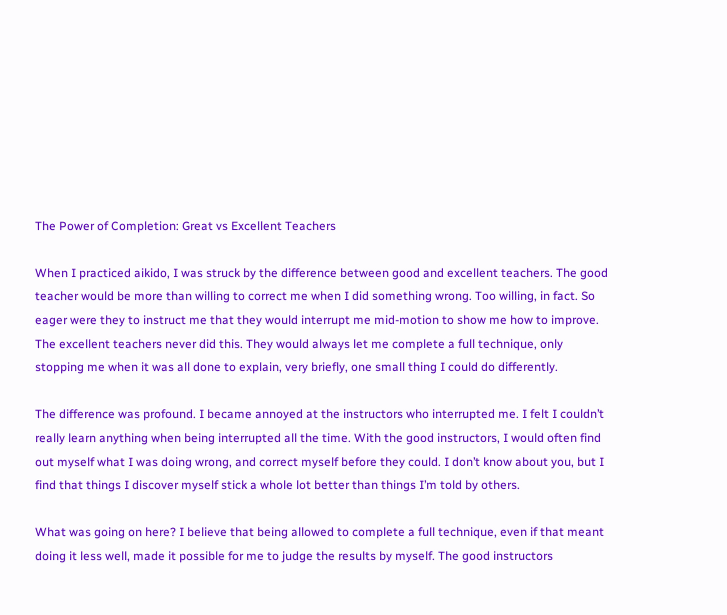The Power of Completion: Great vs Excellent Teachers

When I practiced aikido, I was struck by the difference between good and excellent teachers. The good teacher would be more than willing to correct me when I did something wrong. Too willing, in fact. So eager were they to instruct me that they would interrupt me mid-motion to show me how to improve. The excellent teachers never did this. They would always let me complete a full technique, only stopping me when it was all done to explain, very briefly, one small thing I could do differently.

The difference was profound. I became annoyed at the instructors who interrupted me. I felt I couldn’t really learn anything when being interrupted all the time. With the good instructors, I would often find out myself what I was doing wrong, and correct myself before they could. I don’t know about you, but I find that things I discover myself stick a whole lot better than things I’m told by others.

What was going on here? I believe that being allowed to complete a full technique, even if that meant doing it less well, made it possible for me to judge the results by myself. The good instructors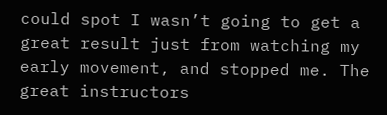could spot I wasn’t going to get a great result just from watching my early movement, and stopped me. The great instructors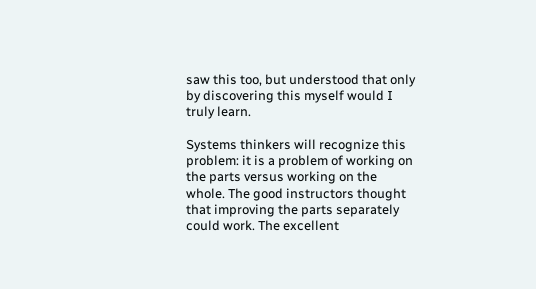saw this too, but understood that only by discovering this myself would I truly learn.

Systems thinkers will recognize this problem: it is a problem of working on the parts versus working on the whole. The good instructors thought that improving the parts separately could work. The excellent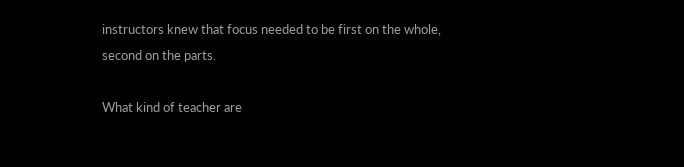instructors knew that focus needed to be first on the whole, second on the parts.

What kind of teacher are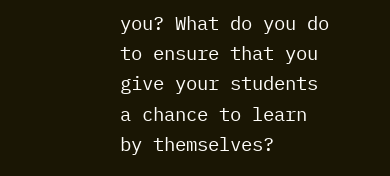you? What do you do to ensure that you give your students a chance to learn by themselves?